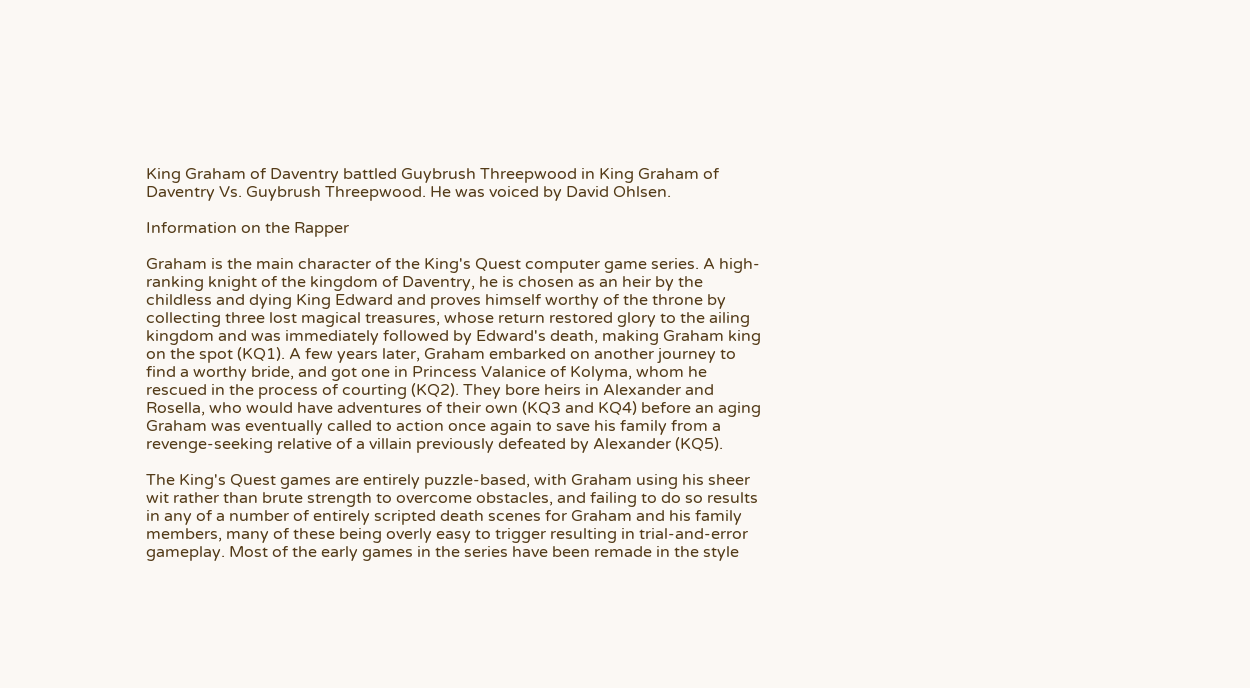King Graham of Daventry battled Guybrush Threepwood in King Graham of Daventry Vs. Guybrush Threepwood. He was voiced by David Ohlsen.

Information on the Rapper

Graham is the main character of the King's Quest computer game series. A high-ranking knight of the kingdom of Daventry, he is chosen as an heir by the childless and dying King Edward and proves himself worthy of the throne by collecting three lost magical treasures, whose return restored glory to the ailing kingdom and was immediately followed by Edward's death, making Graham king on the spot (KQ1). A few years later, Graham embarked on another journey to find a worthy bride, and got one in Princess Valanice of Kolyma, whom he rescued in the process of courting (KQ2). They bore heirs in Alexander and Rosella, who would have adventures of their own (KQ3 and KQ4) before an aging Graham was eventually called to action once again to save his family from a revenge-seeking relative of a villain previously defeated by Alexander (KQ5).

The King's Quest games are entirely puzzle-based, with Graham using his sheer wit rather than brute strength to overcome obstacles, and failing to do so results in any of a number of entirely scripted death scenes for Graham and his family members, many of these being overly easy to trigger resulting in trial-and-error gameplay. Most of the early games in the series have been remade in the style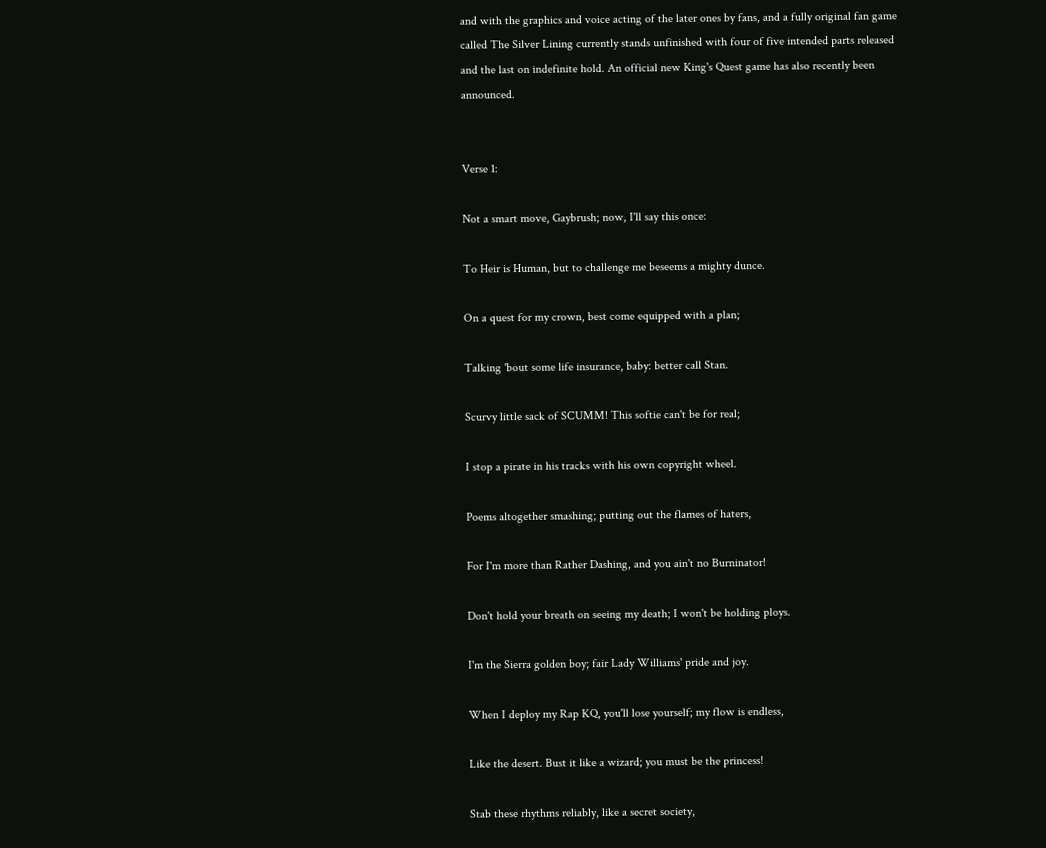and with the graphics and voice acting of the later ones by fans, and a fully original fan game called The Silver Lining currently stands unfinished with four of five intended parts released and the last on indefinite hold. An official new King's Quest game has also recently been announced.


Verse 1:

Not a smart move, Gaybrush; now, I'll say this once:

To Heir is Human, but to challenge me beseems a mighty dunce.

On a quest for my crown, best come equipped with a plan;

Talking 'bout some life insurance, baby: better call Stan.

Scurvy little sack of SCUMM! This softie can't be for real;

I stop a pirate in his tracks with his own copyright wheel.

Poems altogether smashing; putting out the flames of haters,

For I'm more than Rather Dashing, and you ain't no Burninator!

Don't hold your breath on seeing my death; I won't be holding ploys.

I'm the Sierra golden boy; fair Lady Williams' pride and joy.

When I deploy my Rap KQ, you'll lose yourself; my flow is endless,

Like the desert. Bust it like a wizard; you must be the princess!

Stab these rhythms reliably, like a secret society,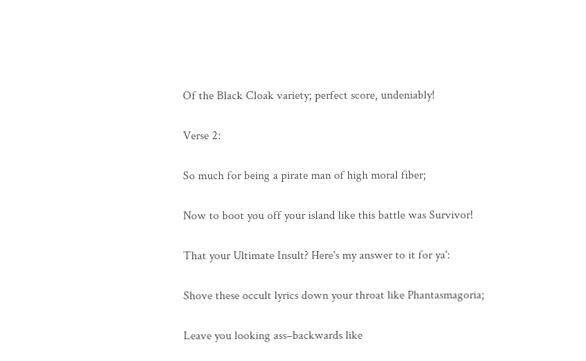Of the Black Cloak variety; perfect score, undeniably!

Verse 2:

So much for being a pirate man of high moral fiber;

Now to boot you off your island like this battle was Survivor!

That your Ultimate Insult? Here's my answer to it for ya':

Shove these occult lyrics down your throat like Phantasmagoria;

Leave you looking ass–backwards like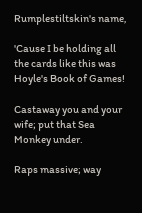Rumplestiltskin's name,

'Cause I be holding all the cards like this was Hoyle's Book of Games!

Castaway you and your wife; put that Sea Monkey under.

Raps massive; way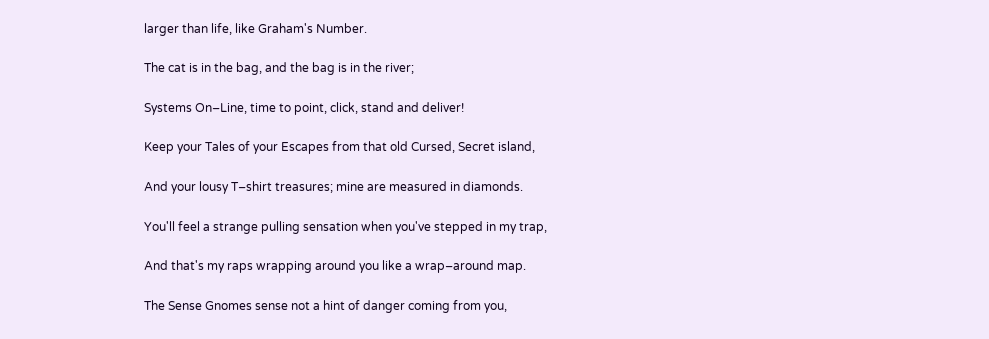larger than life, like Graham's Number.

The cat is in the bag, and the bag is in the river;

Systems On–Line, time to point, click, stand and deliver!

Keep your Tales of your Escapes from that old Cursed, Secret island,

And your lousy T–shirt treasures; mine are measured in diamonds.

You'll feel a strange pulling sensation when you've stepped in my trap,

And that's my raps wrapping around you like a wrap–around map.

The Sense Gnomes sense not a hint of danger coming from you,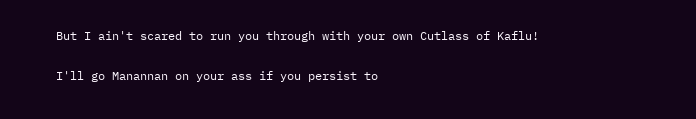But I ain't scared to run you through with your own Cutlass of Kaflu!

I'll go Manannan on your ass if you persist to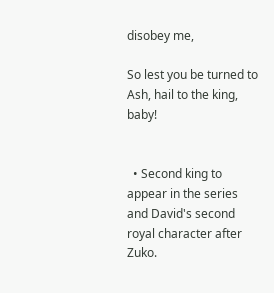disobey me,

So lest you be turned to Ash, hail to the king, baby!


  • Second king to appear in the series and David's second royal character after Zuko.